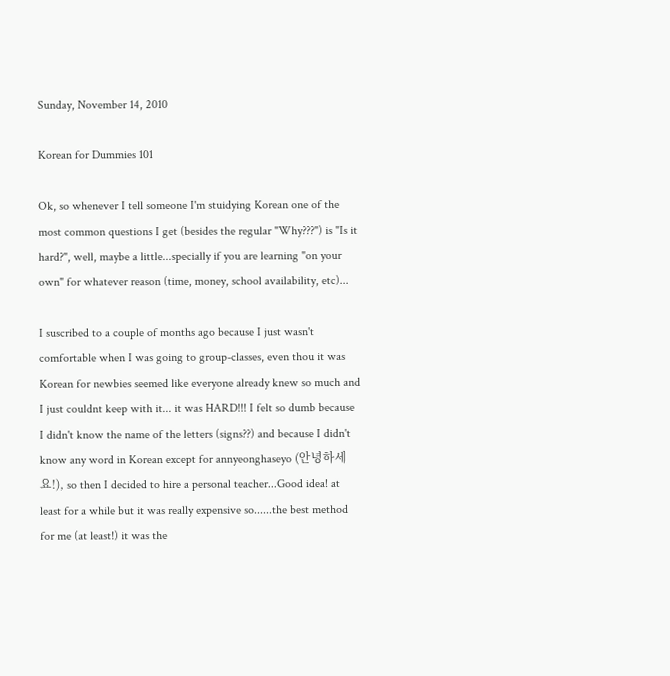Sunday, November 14, 2010

Korean for Dummies 101

Ok, so whenever I tell someone I'm stuidying Korean one of the most common questions I get (besides the regular "Why???") is "Is it hard?", well, maybe a little...specially if you are learning "on your own" for whatever reason (time, money, school availability, etc)...

I suscribed to a couple of months ago because I just wasn't comfortable when I was going to group-classes, even thou it was Korean for newbies seemed like everyone already knew so much and I just couldnt keep with it... it was HARD!!! I felt so dumb because I didn't know the name of the letters (signs??) and because I didn't know any word in Korean except for annyeonghaseyo (안녕하세요!), so then I decided to hire a personal teacher...Good idea! at least for a while but it was really expensive so......the best method for me (at least!) it was the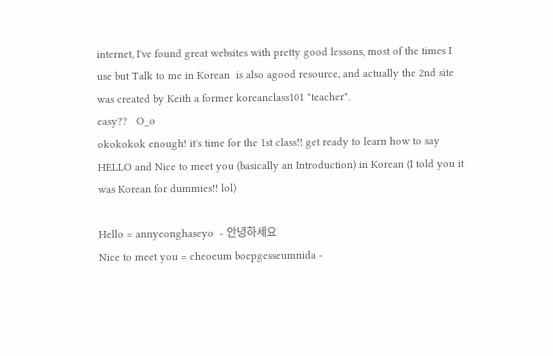internet, I've found great websites with pretty good lessons, most of the times I use but Talk to me in Korean  is also agood resource, and actually the 2nd site was created by Keith a former koreanclass101 "teacher".
easy??   O_o
okokokok enough! it's time for the 1st class!! get ready to learn how to say HELLO and Nice to meet you (basically an Introduction) in Korean (I told you it was Korean for dummies!! lol)

Hello = annyeonghaseyo  - 안녕하세요
Nice to meet you = cheoeum boepgesseumnida -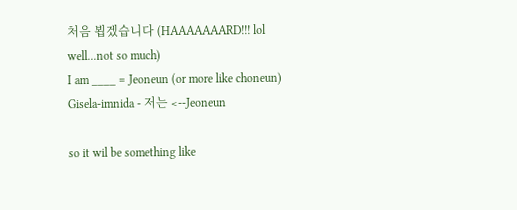처음 뵙겠습니다 (HAAAAAAARD!!! lol well...not so much)
I am ____ = Jeoneun (or more like choneun) Gisela-imnida - 저는 <--Jeoneun

so it wil be something like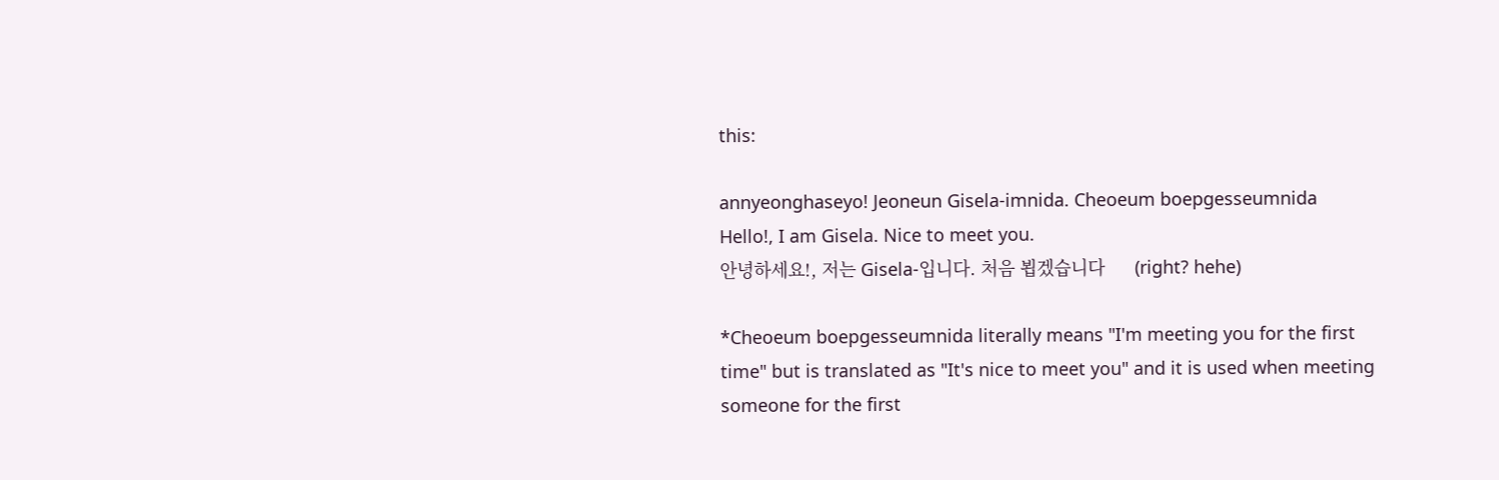this:

annyeonghaseyo! Jeoneun Gisela-imnida. Cheoeum boepgesseumnida
Hello!, I am Gisela. Nice to meet you.
안녕하세요!, 저는 Gisela-입니다. 처음 뵙겠습니다      (right? hehe)

*Cheoeum boepgesseumnida literally means "I'm meeting you for the first time" but is translated as "It's nice to meet you" and it is used when meeting someone for the first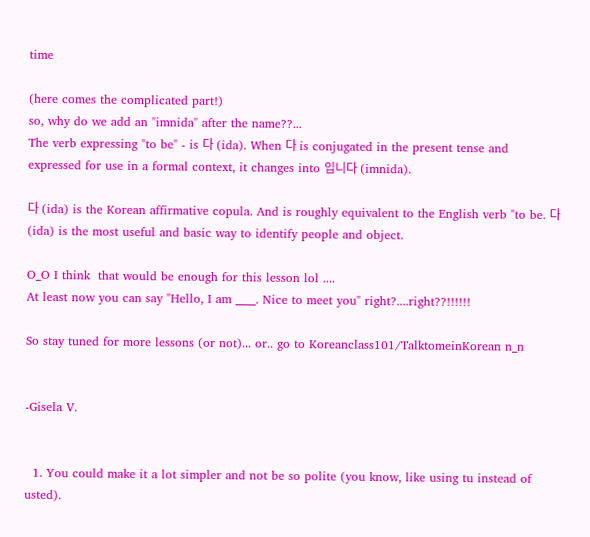time

(here comes the complicated part!)
so, why do we add an "imnida" after the name??...
The verb expressing "to be" - is 다 (ida). When 다 is conjugated in the present tense and
expressed for use in a formal context, it changes into 입니다 (imnida).

다 (ida) is the Korean affirmative copula. And is roughly equivalent to the English verb "to be. 다 (ida) is the most useful and basic way to identify people and object.

O_O I think  that would be enough for this lesson lol ....
At least now you can say "Hello, I am ____. Nice to meet you" right?....right??!!!!!!

So stay tuned for more lessons (or not)... or.. go to Koreanclass101/TalktomeinKorean n_n


-Gisela V.


  1. You could make it a lot simpler and not be so polite (you know, like using tu instead of usted).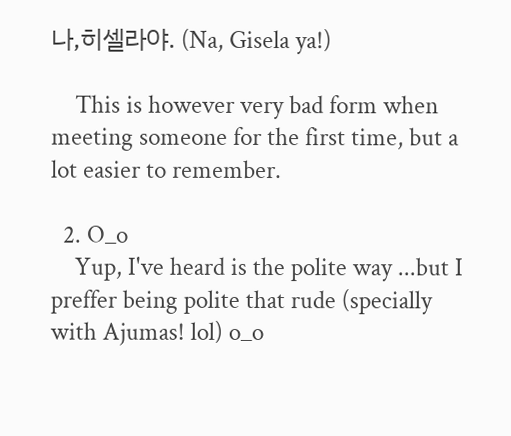나,히셀라야. (Na, Gisela ya!)

    This is however very bad form when meeting someone for the first time, but a lot easier to remember.

  2. O_o
    Yup, I've heard is the polite way ...but I preffer being polite that rude (specially with Ajumas! lol) o_o